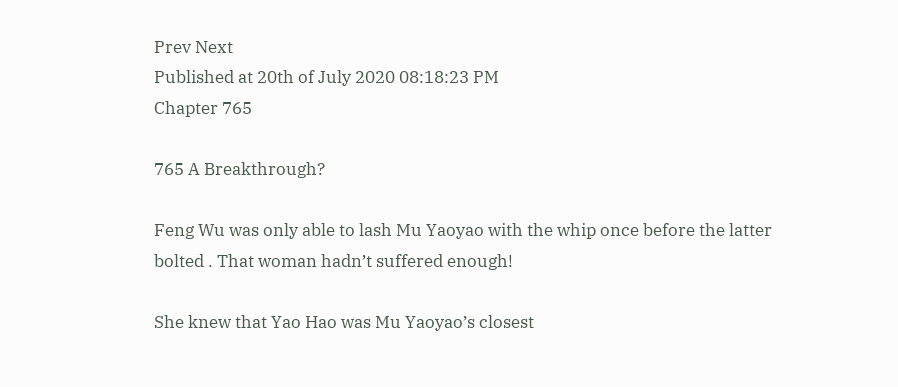Prev Next
Published at 20th of July 2020 08:18:23 PM
Chapter 765

765 A Breakthrough?

Feng Wu was only able to lash Mu Yaoyao with the whip once before the latter bolted . That woman hadn’t suffered enough!

She knew that Yao Hao was Mu Yaoyao’s closest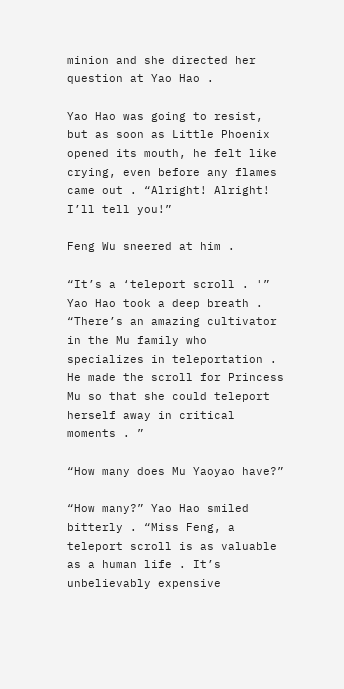minion and she directed her question at Yao Hao .

Yao Hao was going to resist, but as soon as Little Phoenix opened its mouth, he felt like crying, even before any flames came out . “Alright! Alright! I’ll tell you!”

Feng Wu sneered at him .

“It’s a ‘teleport scroll . '” Yao Hao took a deep breath . “There’s an amazing cultivator in the Mu family who specializes in teleportation . He made the scroll for Princess Mu so that she could teleport herself away in critical moments . ”

“How many does Mu Yaoyao have?”

“How many?” Yao Hao smiled bitterly . “Miss Feng, a teleport scroll is as valuable as a human life . It’s unbelievably expensive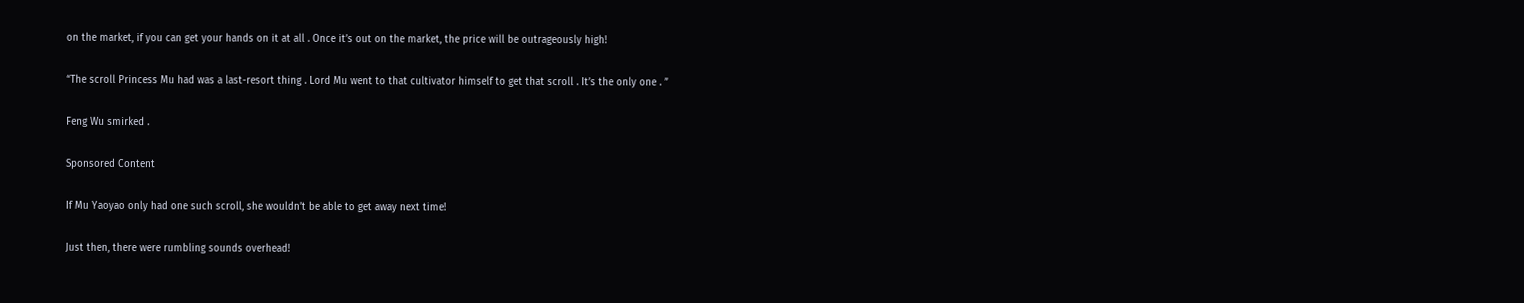on the market, if you can get your hands on it at all . Once it’s out on the market, the price will be outrageously high!

“The scroll Princess Mu had was a last-resort thing . Lord Mu went to that cultivator himself to get that scroll . It’s the only one . ”

Feng Wu smirked .

Sponsored Content

If Mu Yaoyao only had one such scroll, she wouldn’t be able to get away next time!

Just then, there were rumbling sounds overhead!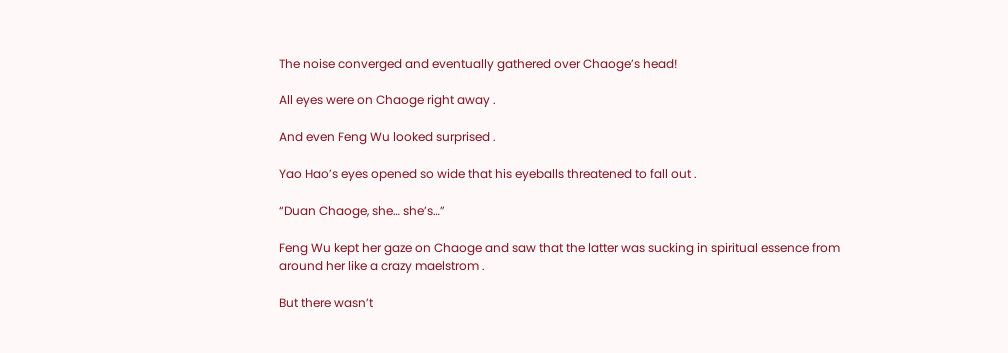The noise converged and eventually gathered over Chaoge’s head!

All eyes were on Chaoge right away .

And even Feng Wu looked surprised .

Yao Hao’s eyes opened so wide that his eyeballs threatened to fall out .

“Duan Chaoge, she… she’s…”

Feng Wu kept her gaze on Chaoge and saw that the latter was sucking in spiritual essence from around her like a crazy maelstrom .

But there wasn’t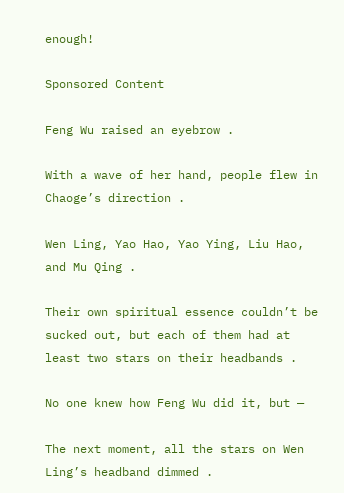enough!

Sponsored Content

Feng Wu raised an eyebrow .

With a wave of her hand, people flew in Chaoge’s direction .

Wen Ling, Yao Hao, Yao Ying, Liu Hao, and Mu Qing .

Their own spiritual essence couldn’t be sucked out, but each of them had at least two stars on their headbands .

No one knew how Feng Wu did it, but —

The next moment, all the stars on Wen Ling’s headband dimmed .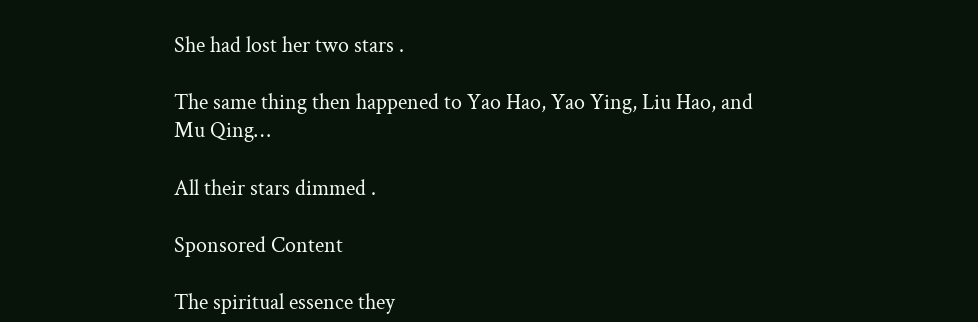She had lost her two stars .

The same thing then happened to Yao Hao, Yao Ying, Liu Hao, and Mu Qing…

All their stars dimmed .

Sponsored Content

The spiritual essence they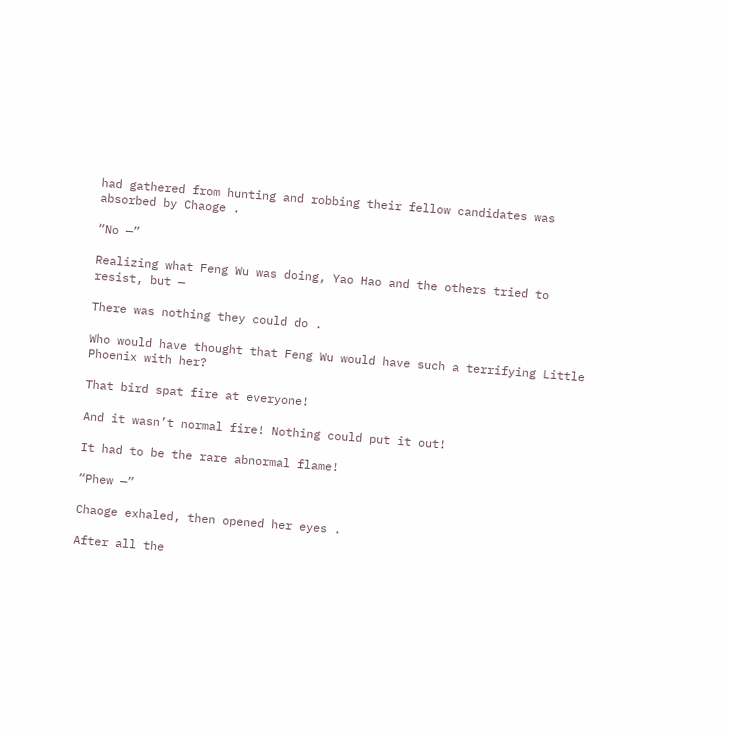had gathered from hunting and robbing their fellow candidates was absorbed by Chaoge .

“No —”

Realizing what Feng Wu was doing, Yao Hao and the others tried to resist, but —

There was nothing they could do .

Who would have thought that Feng Wu would have such a terrifying Little Phoenix with her?

That bird spat fire at everyone!

And it wasn’t normal fire! Nothing could put it out!

It had to be the rare abnormal flame!

“Phew —”

Chaoge exhaled, then opened her eyes .

After all the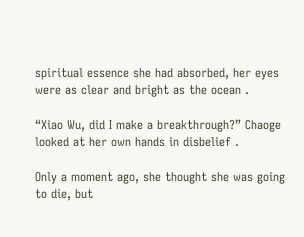spiritual essence she had absorbed, her eyes were as clear and bright as the ocean .

“Xiao Wu, did I make a breakthrough?” Chaoge looked at her own hands in disbelief .

Only a moment ago, she thought she was going to die, but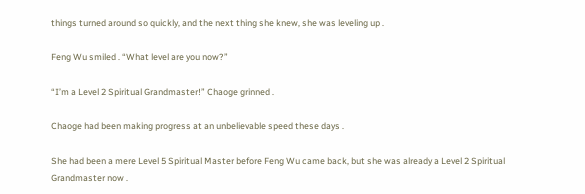things turned around so quickly, and the next thing she knew, she was leveling up .

Feng Wu smiled . “What level are you now?”

“I’m a Level 2 Spiritual Grandmaster!” Chaoge grinned .

Chaoge had been making progress at an unbelievable speed these days .

She had been a mere Level 5 Spiritual Master before Feng Wu came back, but she was already a Level 2 Spiritual Grandmaster now .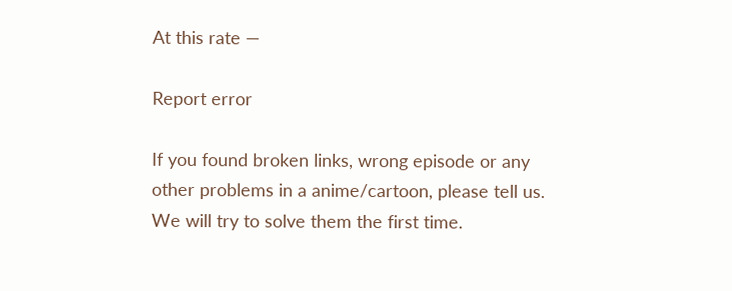At this rate —

Report error

If you found broken links, wrong episode or any other problems in a anime/cartoon, please tell us. We will try to solve them the first time.